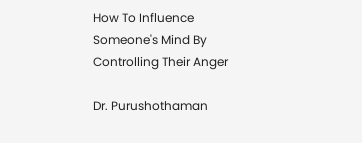How To Influence Someone's Mind By Controlling Their Anger

Dr. Purushothaman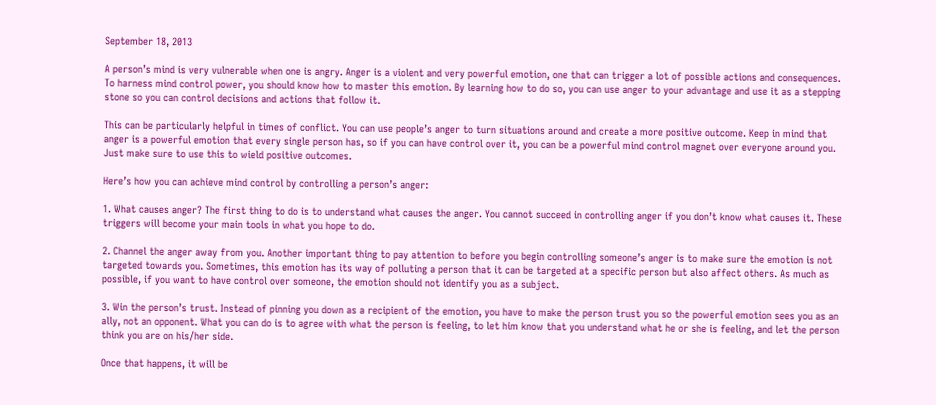September 18, 2013

A person’s mind is very vulnerable when one is angry. Anger is a violent and very powerful emotion, one that can trigger a lot of possible actions and consequences. To harness mind control power, you should know how to master this emotion. By learning how to do so, you can use anger to your advantage and use it as a stepping stone so you can control decisions and actions that follow it.

This can be particularly helpful in times of conflict. You can use people’s anger to turn situations around and create a more positive outcome. Keep in mind that anger is a powerful emotion that every single person has, so if you can have control over it, you can be a powerful mind control magnet over everyone around you. Just make sure to use this to wield positive outcomes.

Here’s how you can achieve mind control by controlling a person’s anger:

1. What causes anger? The first thing to do is to understand what causes the anger. You cannot succeed in controlling anger if you don’t know what causes it. These triggers will become your main tools in what you hope to do.

2. Channel the anger away from you. Another important thing to pay attention to before you begin controlling someone’s anger is to make sure the emotion is not targeted towards you. Sometimes, this emotion has its way of polluting a person that it can be targeted at a specific person but also affect others. As much as possible, if you want to have control over someone, the emotion should not identify you as a subject.

3. Win the person’s trust. Instead of pinning you down as a recipient of the emotion, you have to make the person trust you so the powerful emotion sees you as an ally, not an opponent. What you can do is to agree with what the person is feeling, to let him know that you understand what he or she is feeling, and let the person think you are on his/her side.

Once that happens, it will be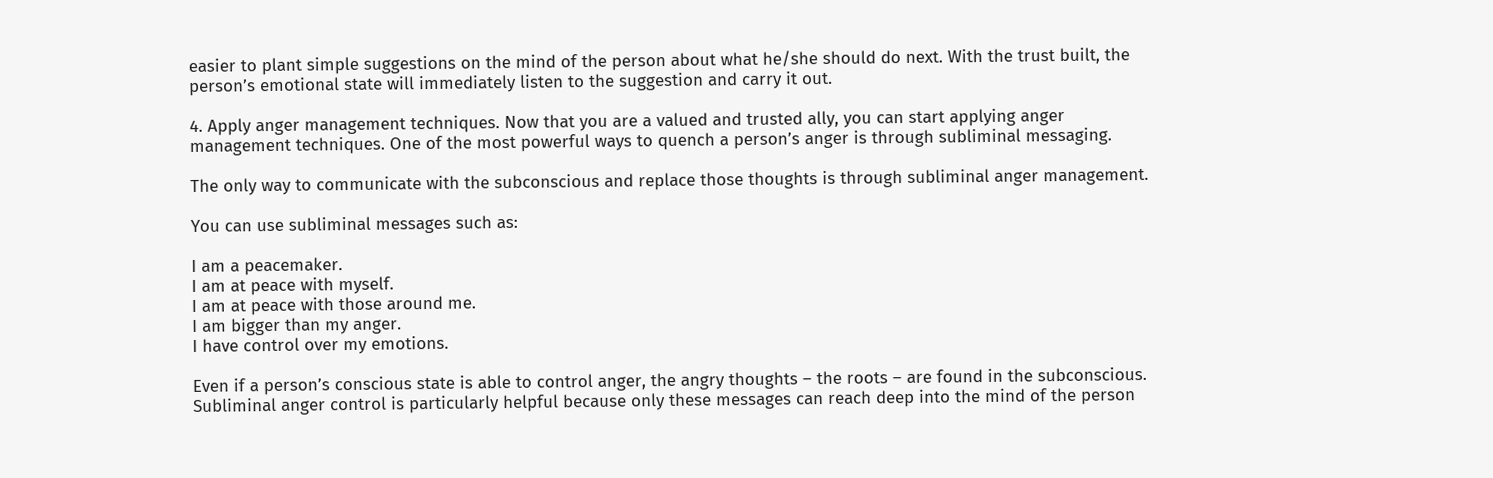easier to plant simple suggestions on the mind of the person about what he/she should do next. With the trust built, the person’s emotional state will immediately listen to the suggestion and carry it out.

4. Apply anger management techniques. Now that you are a valued and trusted ally, you can start applying anger management techniques. One of the most powerful ways to quench a person’s anger is through subliminal messaging.

The only way to communicate with the subconscious and replace those thoughts is through subliminal anger management.

You can use subliminal messages such as:

I am a peacemaker.
I am at peace with myself.
I am at peace with those around me.
I am bigger than my anger.
I have control over my emotions.

Even if a person’s conscious state is able to control anger, the angry thoughts – the roots – are found in the subconscious. Subliminal anger control is particularly helpful because only these messages can reach deep into the mind of the person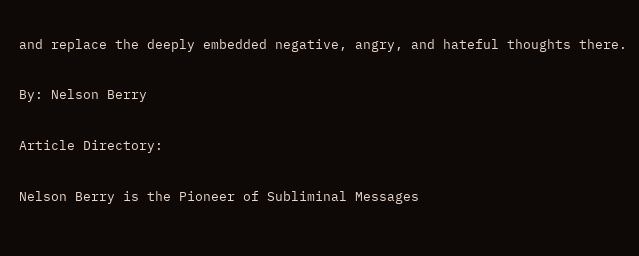and replace the deeply embedded negative, angry, and hateful thoughts there.

By: Nelson Berry

Article Directory:

Nelson Berry is the Pioneer of Subliminal Messages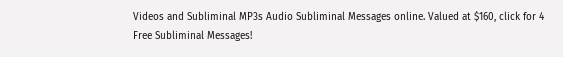Videos and Subliminal MP3s Audio Subliminal Messages online. Valued at $160, click for 4 Free Subliminal Messages!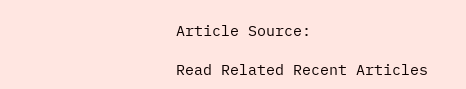Article Source:

Read Related Recent Articles